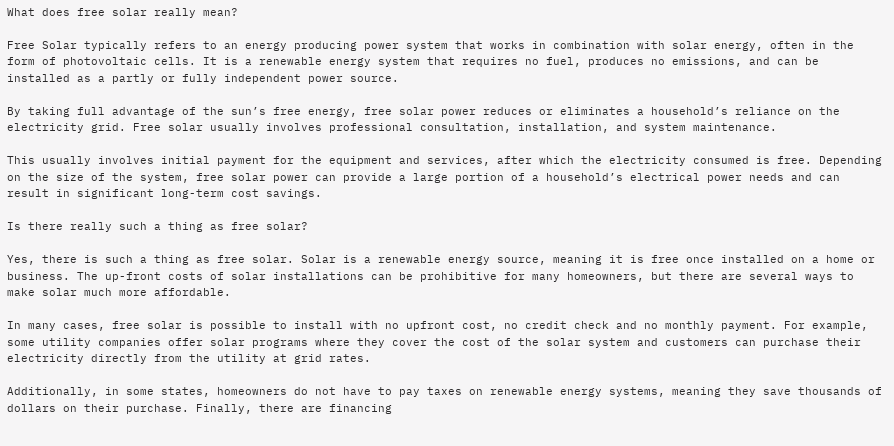What does free solar really mean?

Free Solar typically refers to an energy producing power system that works in combination with solar energy, often in the form of photovoltaic cells. It is a renewable energy system that requires no fuel, produces no emissions, and can be installed as a partly or fully independent power source.

By taking full advantage of the sun’s free energy, free solar power reduces or eliminates a household’s reliance on the electricity grid. Free solar usually involves professional consultation, installation, and system maintenance.

This usually involves initial payment for the equipment and services, after which the electricity consumed is free. Depending on the size of the system, free solar power can provide a large portion of a household’s electrical power needs and can result in significant long-term cost savings.

Is there really such a thing as free solar?

Yes, there is such a thing as free solar. Solar is a renewable energy source, meaning it is free once installed on a home or business. The up-front costs of solar installations can be prohibitive for many homeowners, but there are several ways to make solar much more affordable.

In many cases, free solar is possible to install with no upfront cost, no credit check and no monthly payment. For example, some utility companies offer solar programs where they cover the cost of the solar system and customers can purchase their electricity directly from the utility at grid rates.

Additionally, in some states, homeowners do not have to pay taxes on renewable energy systems, meaning they save thousands of dollars on their purchase. Finally, there are financing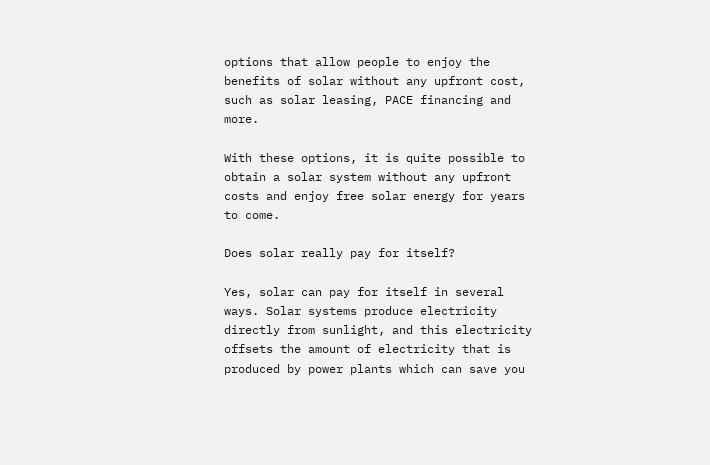options that allow people to enjoy the benefits of solar without any upfront cost, such as solar leasing, PACE financing and more.

With these options, it is quite possible to obtain a solar system without any upfront costs and enjoy free solar energy for years to come.

Does solar really pay for itself?

Yes, solar can pay for itself in several ways. Solar systems produce electricity directly from sunlight, and this electricity offsets the amount of electricity that is produced by power plants which can save you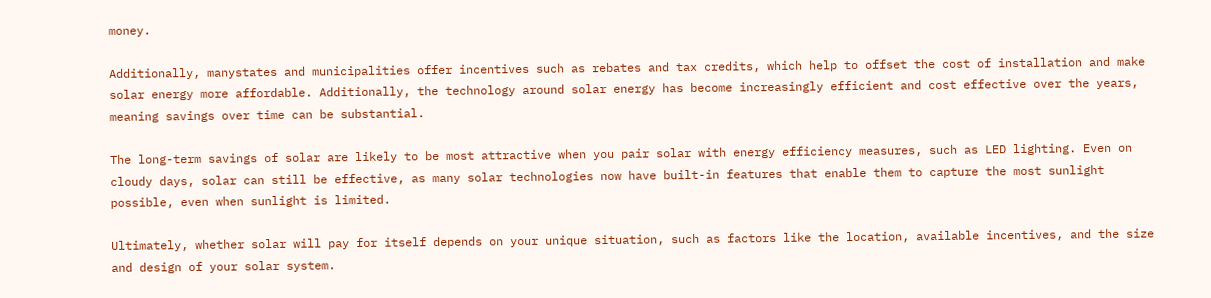money.

Additionally, manystates and municipalities offer incentives such as rebates and tax credits, which help to offset the cost of installation and make solar energy more affordable. Additionally, the technology around solar energy has become increasingly efficient and cost effective over the years, meaning savings over time can be substantial.

The long-term savings of solar are likely to be most attractive when you pair solar with energy efficiency measures, such as LED lighting. Even on cloudy days, solar can still be effective, as many solar technologies now have built-in features that enable them to capture the most sunlight possible, even when sunlight is limited.

Ultimately, whether solar will pay for itself depends on your unique situation, such as factors like the location, available incentives, and the size and design of your solar system.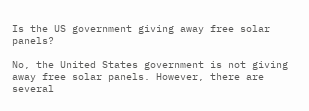Is the US government giving away free solar panels?

No, the United States government is not giving away free solar panels. However, there are several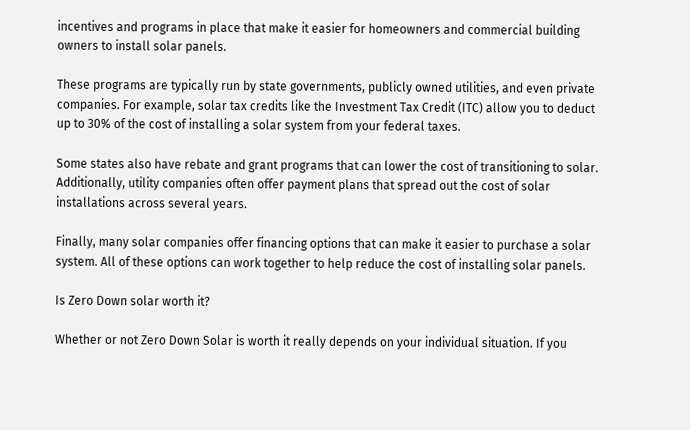incentives and programs in place that make it easier for homeowners and commercial building owners to install solar panels.

These programs are typically run by state governments, publicly owned utilities, and even private companies. For example, solar tax credits like the Investment Tax Credit (ITC) allow you to deduct up to 30% of the cost of installing a solar system from your federal taxes.

Some states also have rebate and grant programs that can lower the cost of transitioning to solar. Additionally, utility companies often offer payment plans that spread out the cost of solar installations across several years.

Finally, many solar companies offer financing options that can make it easier to purchase a solar system. All of these options can work together to help reduce the cost of installing solar panels.

Is Zero Down solar worth it?

Whether or not Zero Down Solar is worth it really depends on your individual situation. If you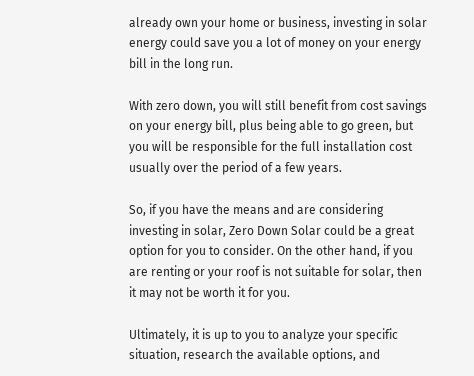already own your home or business, investing in solar energy could save you a lot of money on your energy bill in the long run.

With zero down, you will still benefit from cost savings on your energy bill, plus being able to go green, but you will be responsible for the full installation cost usually over the period of a few years.

So, if you have the means and are considering investing in solar, Zero Down Solar could be a great option for you to consider. On the other hand, if you are renting or your roof is not suitable for solar, then it may not be worth it for you.

Ultimately, it is up to you to analyze your specific situation, research the available options, and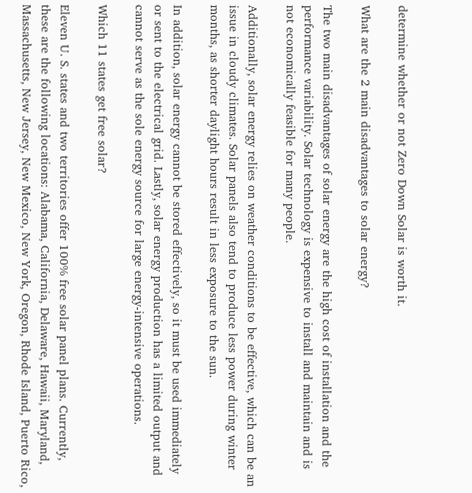determine whether or not Zero Down Solar is worth it.

What are the 2 main disadvantages to solar energy?

The two main disadvantages of solar energy are the high cost of installation and the performance variability. Solar technology is expensive to install and maintain and is not economically feasible for many people.

Additionally, solar energy relies on weather conditions to be effective, which can be an issue in cloudy climates. Solar panels also tend to produce less power during winter months, as shorter daylight hours result in less exposure to the sun.

In addition, solar energy cannot be stored effectively, so it must be used immediately or sent to the electrical grid. Lastly, solar energy production has a limited output and cannot serve as the sole energy source for large energy-intensive operations.

Which 11 states get free solar?

Eleven U. S. states and two territories offer 100% free solar panel plans. Currently, these are the following locations: Alabama, California, Delaware, Hawaii, Maryland, Massachusetts, New Jersey, New Mexico, New York, Oregon, Rhode Island, Puerto Rico,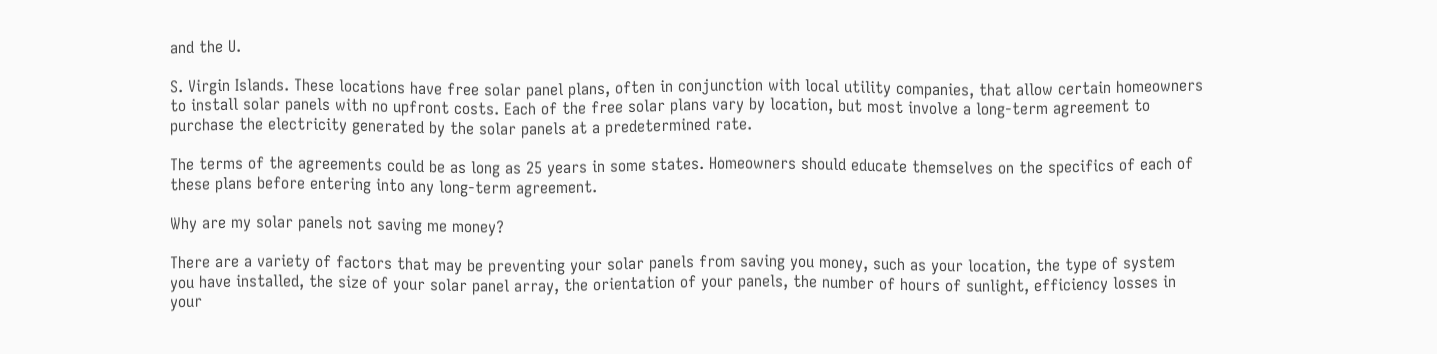and the U.

S. Virgin Islands. These locations have free solar panel plans, often in conjunction with local utility companies, that allow certain homeowners to install solar panels with no upfront costs. Each of the free solar plans vary by location, but most involve a long-term agreement to purchase the electricity generated by the solar panels at a predetermined rate.

The terms of the agreements could be as long as 25 years in some states. Homeowners should educate themselves on the specifics of each of these plans before entering into any long-term agreement.

Why are my solar panels not saving me money?

There are a variety of factors that may be preventing your solar panels from saving you money, such as your location, the type of system you have installed, the size of your solar panel array, the orientation of your panels, the number of hours of sunlight, efficiency losses in your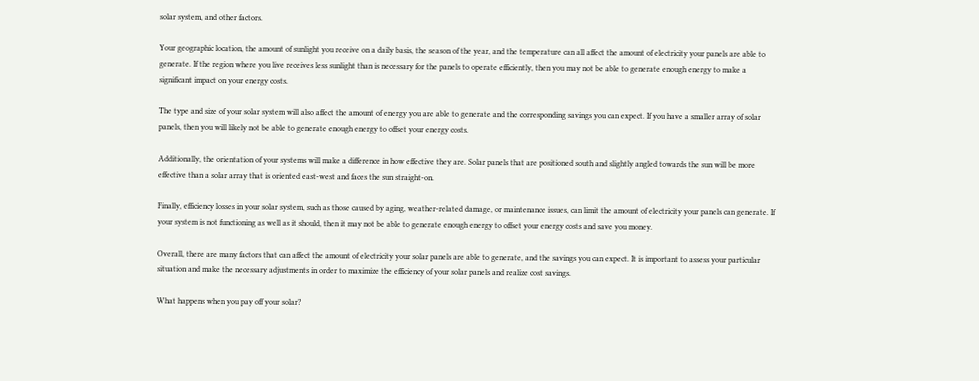solar system, and other factors.

Your geographic location, the amount of sunlight you receive on a daily basis, the season of the year, and the temperature can all affect the amount of electricity your panels are able to generate. If the region where you live receives less sunlight than is necessary for the panels to operate efficiently, then you may not be able to generate enough energy to make a significant impact on your energy costs.

The type and size of your solar system will also affect the amount of energy you are able to generate and the corresponding savings you can expect. If you have a smaller array of solar panels, then you will likely not be able to generate enough energy to offset your energy costs.

Additionally, the orientation of your systems will make a difference in how effective they are. Solar panels that are positioned south and slightly angled towards the sun will be more effective than a solar array that is oriented east-west and faces the sun straight-on.

Finally, efficiency losses in your solar system, such as those caused by aging, weather-related damage, or maintenance issues, can limit the amount of electricity your panels can generate. If your system is not functioning as well as it should, then it may not be able to generate enough energy to offset your energy costs and save you money.

Overall, there are many factors that can affect the amount of electricity your solar panels are able to generate, and the savings you can expect. It is important to assess your particular situation and make the necessary adjustments in order to maximize the efficiency of your solar panels and realize cost savings.

What happens when you pay off your solar?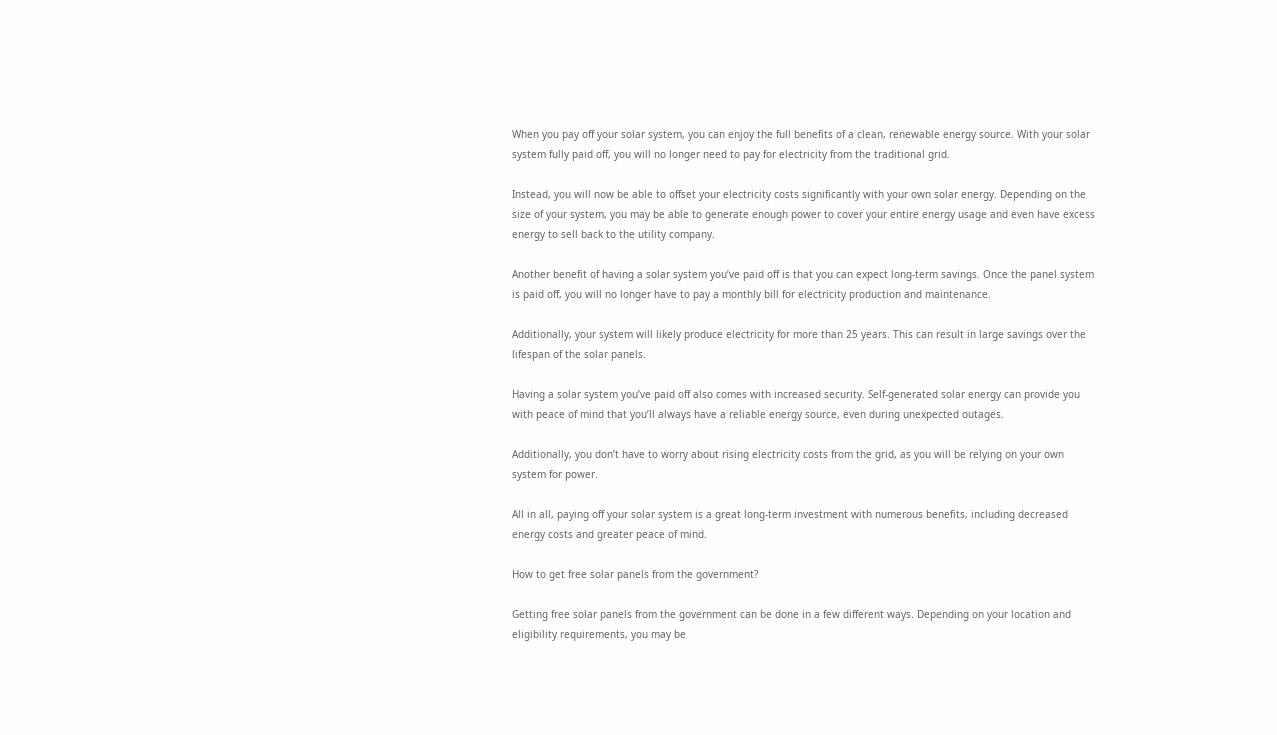When you pay off your solar system, you can enjoy the full benefits of a clean, renewable energy source. With your solar system fully paid off, you will no longer need to pay for electricity from the traditional grid.

Instead, you will now be able to offset your electricity costs significantly with your own solar energy. Depending on the size of your system, you may be able to generate enough power to cover your entire energy usage and even have excess energy to sell back to the utility company.

Another benefit of having a solar system you’ve paid off is that you can expect long-term savings. Once the panel system is paid off, you will no longer have to pay a monthly bill for electricity production and maintenance.

Additionally, your system will likely produce electricity for more than 25 years. This can result in large savings over the lifespan of the solar panels.

Having a solar system you’ve paid off also comes with increased security. Self-generated solar energy can provide you with peace of mind that you’ll always have a reliable energy source, even during unexpected outages.

Additionally, you don’t have to worry about rising electricity costs from the grid, as you will be relying on your own system for power.

All in all, paying off your solar system is a great long-term investment with numerous benefits, including decreased energy costs and greater peace of mind.

How to get free solar panels from the government?

Getting free solar panels from the government can be done in a few different ways. Depending on your location and eligibility requirements, you may be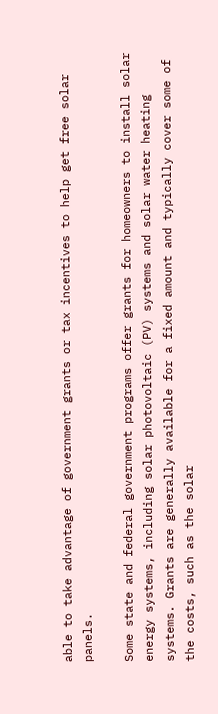able to take advantage of government grants or tax incentives to help get free solar panels.

Some state and federal government programs offer grants for homeowners to install solar energy systems, including solar photovoltaic (PV) systems and solar water heating systems. Grants are generally available for a fixed amount and typically cover some of the costs, such as the solar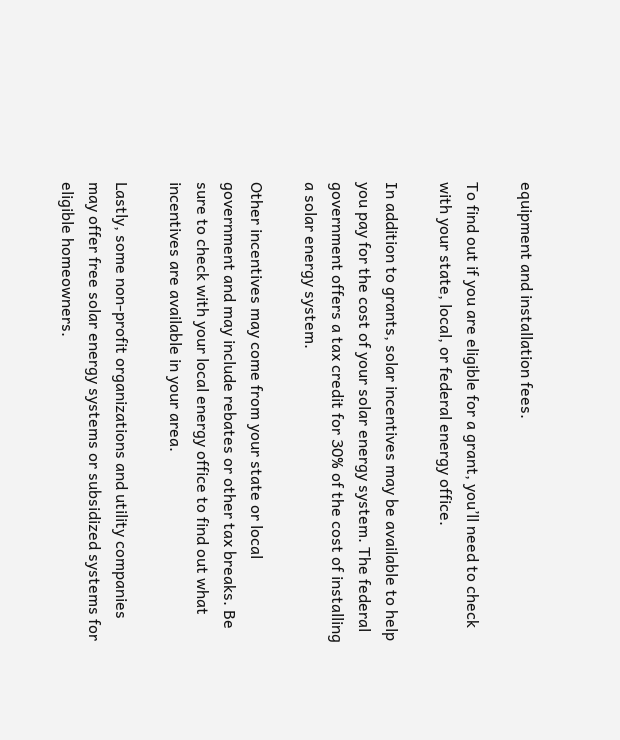equipment and installation fees.

To find out if you are eligible for a grant, you’ll need to check with your state, local, or federal energy office.

In addition to grants, solar incentives may be available to help you pay for the cost of your solar energy system. The federal government offers a tax credit for 30% of the cost of installing a solar energy system.

Other incentives may come from your state or local government and may include rebates or other tax breaks. Be sure to check with your local energy office to find out what incentives are available in your area.

Lastly, some non-profit organizations and utility companies may offer free solar energy systems or subsidized systems for eligible homeowners.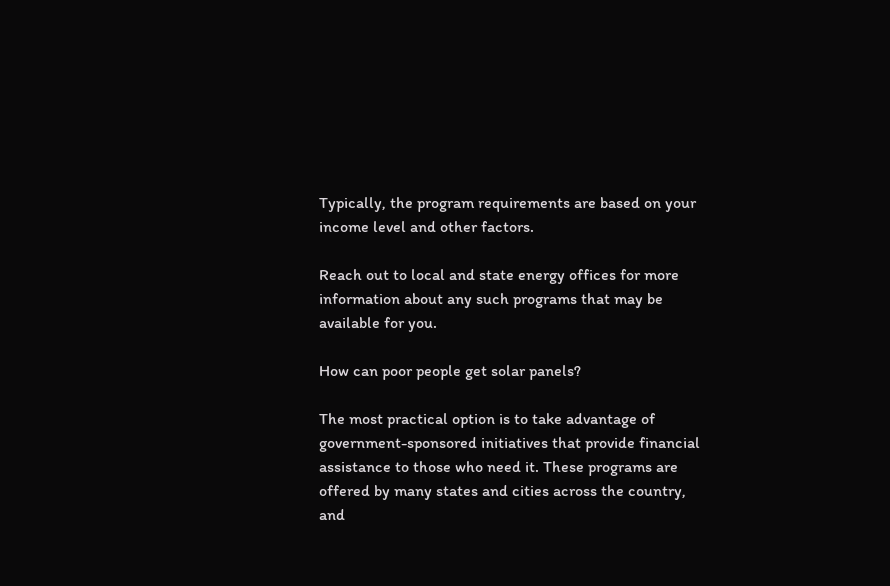Typically, the program requirements are based on your income level and other factors.

Reach out to local and state energy offices for more information about any such programs that may be available for you.

How can poor people get solar panels?

The most practical option is to take advantage of government-sponsored initiatives that provide financial assistance to those who need it. These programs are offered by many states and cities across the country, and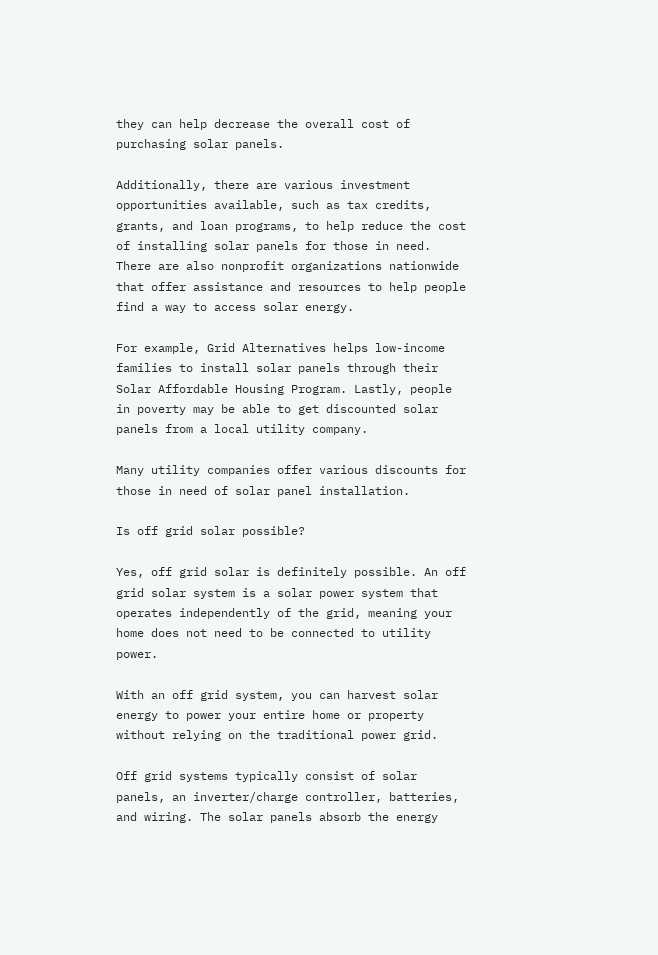they can help decrease the overall cost of purchasing solar panels.

Additionally, there are various investment opportunities available, such as tax credits, grants, and loan programs, to help reduce the cost of installing solar panels for those in need. There are also nonprofit organizations nationwide that offer assistance and resources to help people find a way to access solar energy.

For example, Grid Alternatives helps low-income families to install solar panels through their Solar Affordable Housing Program. Lastly, people in poverty may be able to get discounted solar panels from a local utility company.

Many utility companies offer various discounts for those in need of solar panel installation.

Is off grid solar possible?

Yes, off grid solar is definitely possible. An off grid solar system is a solar power system that operates independently of the grid, meaning your home does not need to be connected to utility power.

With an off grid system, you can harvest solar energy to power your entire home or property without relying on the traditional power grid.

Off grid systems typically consist of solar panels, an inverter/charge controller, batteries, and wiring. The solar panels absorb the energy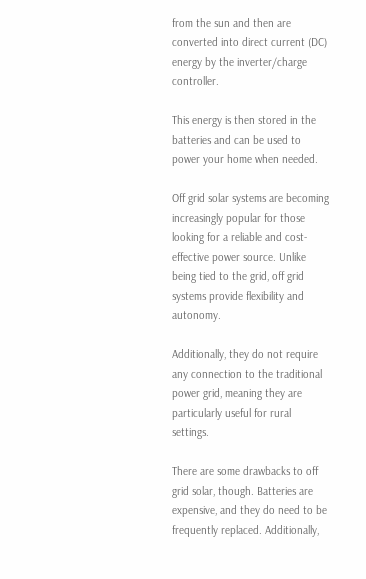from the sun and then are converted into direct current (DC) energy by the inverter/charge controller.

This energy is then stored in the batteries and can be used to power your home when needed.

Off grid solar systems are becoming increasingly popular for those looking for a reliable and cost-effective power source. Unlike being tied to the grid, off grid systems provide flexibility and autonomy.

Additionally, they do not require any connection to the traditional power grid, meaning they are particularly useful for rural settings.

There are some drawbacks to off grid solar, though. Batteries are expensive, and they do need to be frequently replaced. Additionally,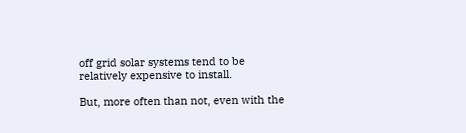off grid solar systems tend to be relatively expensive to install.

But, more often than not, even with the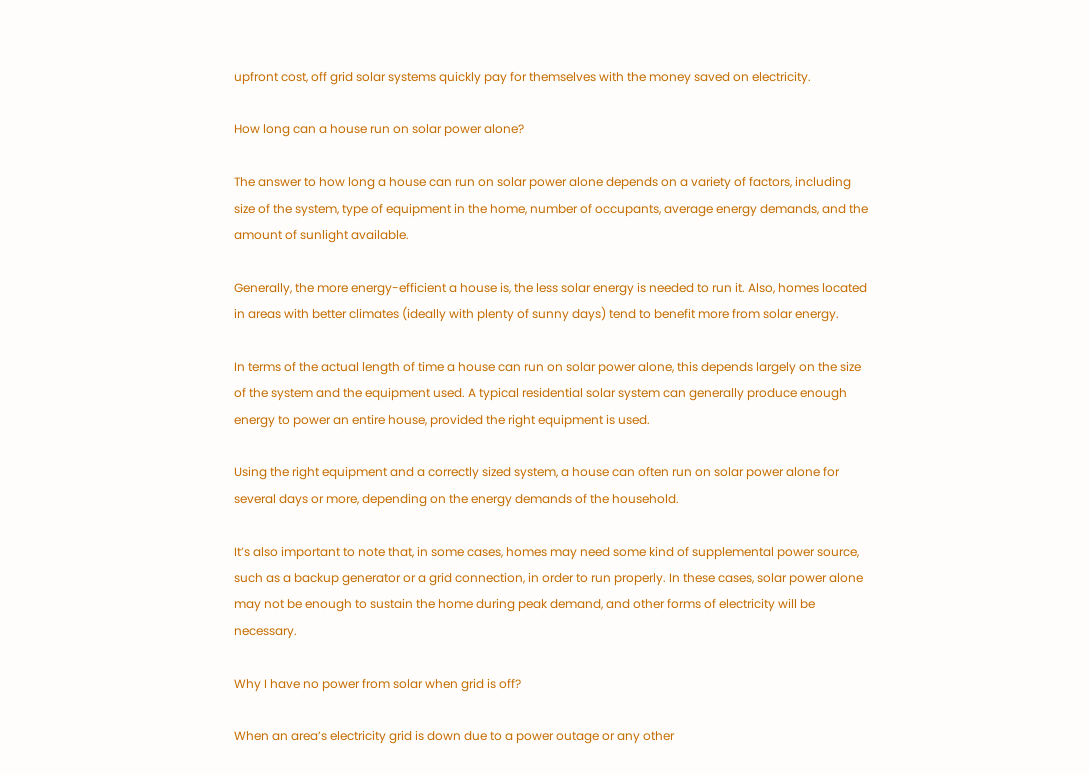upfront cost, off grid solar systems quickly pay for themselves with the money saved on electricity.

How long can a house run on solar power alone?

The answer to how long a house can run on solar power alone depends on a variety of factors, including size of the system, type of equipment in the home, number of occupants, average energy demands, and the amount of sunlight available.

Generally, the more energy-efficient a house is, the less solar energy is needed to run it. Also, homes located in areas with better climates (ideally with plenty of sunny days) tend to benefit more from solar energy.

In terms of the actual length of time a house can run on solar power alone, this depends largely on the size of the system and the equipment used. A typical residential solar system can generally produce enough energy to power an entire house, provided the right equipment is used.

Using the right equipment and a correctly sized system, a house can often run on solar power alone for several days or more, depending on the energy demands of the household.

It’s also important to note that, in some cases, homes may need some kind of supplemental power source, such as a backup generator or a grid connection, in order to run properly. In these cases, solar power alone may not be enough to sustain the home during peak demand, and other forms of electricity will be necessary.

Why I have no power from solar when grid is off?

When an area’s electricity grid is down due to a power outage or any other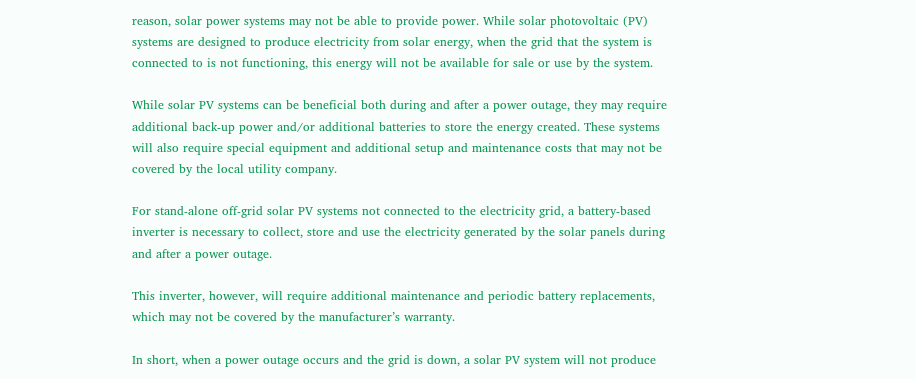reason, solar power systems may not be able to provide power. While solar photovoltaic (PV) systems are designed to produce electricity from solar energy, when the grid that the system is connected to is not functioning, this energy will not be available for sale or use by the system.

While solar PV systems can be beneficial both during and after a power outage, they may require additional back-up power and/or additional batteries to store the energy created. These systems will also require special equipment and additional setup and maintenance costs that may not be covered by the local utility company.

For stand-alone off-grid solar PV systems not connected to the electricity grid, a battery-based inverter is necessary to collect, store and use the electricity generated by the solar panels during and after a power outage.

This inverter, however, will require additional maintenance and periodic battery replacements, which may not be covered by the manufacturer’s warranty.

In short, when a power outage occurs and the grid is down, a solar PV system will not produce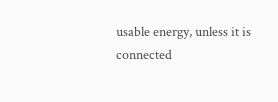usable energy, unless it is connected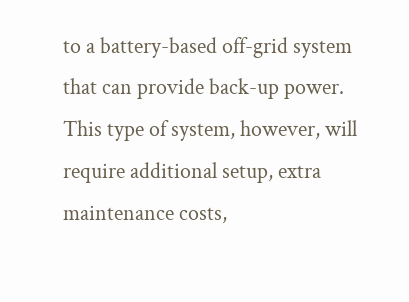to a battery-based off-grid system that can provide back-up power. This type of system, however, will require additional setup, extra maintenance costs,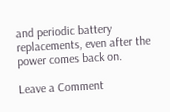and periodic battery replacements, even after the power comes back on.

Leave a Comment